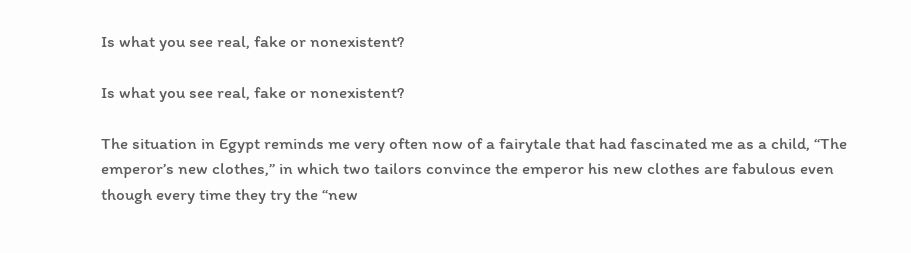Is what you see real, fake or nonexistent?

Is what you see real, fake or nonexistent?

The situation in Egypt reminds me very often now of a fairytale that had fascinated me as a child, “The emperor’s new clothes,” in which two tailors convince the emperor his new clothes are fabulous even though every time they try the “new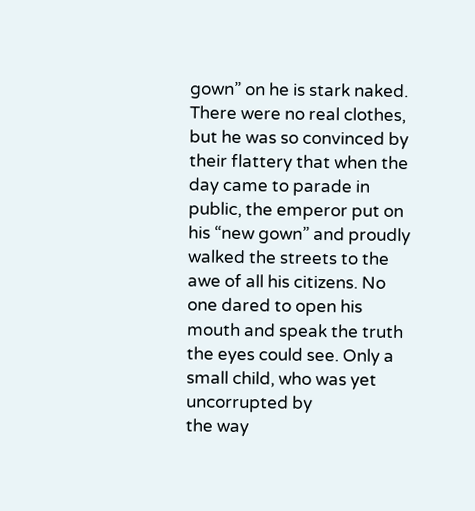gown” on he is stark naked. There were no real clothes, but he was so convinced by their flattery that when the day came to parade in public, the emperor put on his “new gown” and proudly walked the streets to the awe of all his citizens. No one dared to open his mouth and speak the truth the eyes could see. Only a small child, who was yet uncorrupted by
the way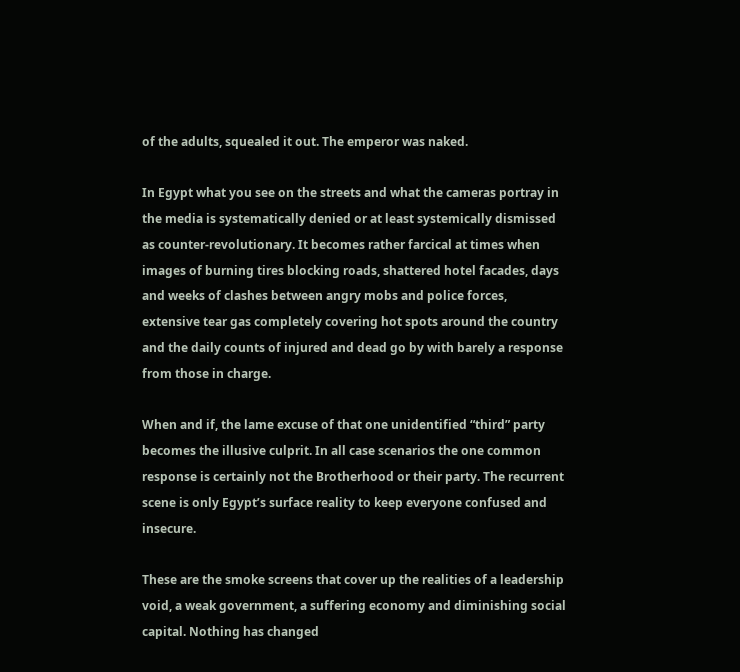of the adults, squealed it out. The emperor was naked.

In Egypt what you see on the streets and what the cameras portray in the media is systematically denied or at least systemically dismissed as counter-revolutionary. It becomes rather farcical at times when images of burning tires blocking roads, shattered hotel facades, days and weeks of clashes between angry mobs and police forces, extensive tear gas completely covering hot spots around the country and the daily counts of injured and dead go by with barely a response from those in charge.

When and if, the lame excuse of that one unidentified “third” party becomes the illusive culprit. In all case scenarios the one common response is certainly not the Brotherhood or their party. The recurrent scene is only Egypt’s surface reality to keep everyone confused and insecure.

These are the smoke screens that cover up the realities of a leadership void, a weak government, a suffering economy and diminishing social capital. Nothing has changed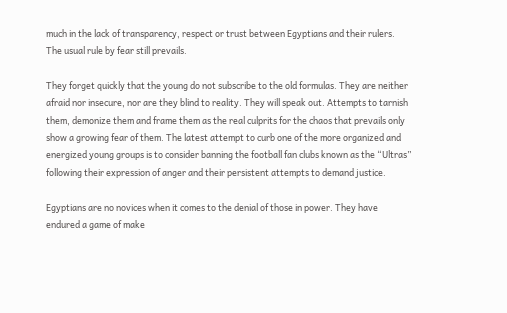much in the lack of transparency, respect or trust between Egyptians and their rulers. The usual rule by fear still prevails.

They forget quickly that the young do not subscribe to the old formulas. They are neither afraid nor insecure, nor are they blind to reality. They will speak out. Attempts to tarnish them, demonize them and frame them as the real culprits for the chaos that prevails only show a growing fear of them. The latest attempt to curb one of the more organized and energized young groups is to consider banning the football fan clubs known as the “Ultras” following their expression of anger and their persistent attempts to demand justice.

Egyptians are no novices when it comes to the denial of those in power. They have endured a game of make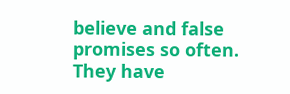believe and false promises so often. They have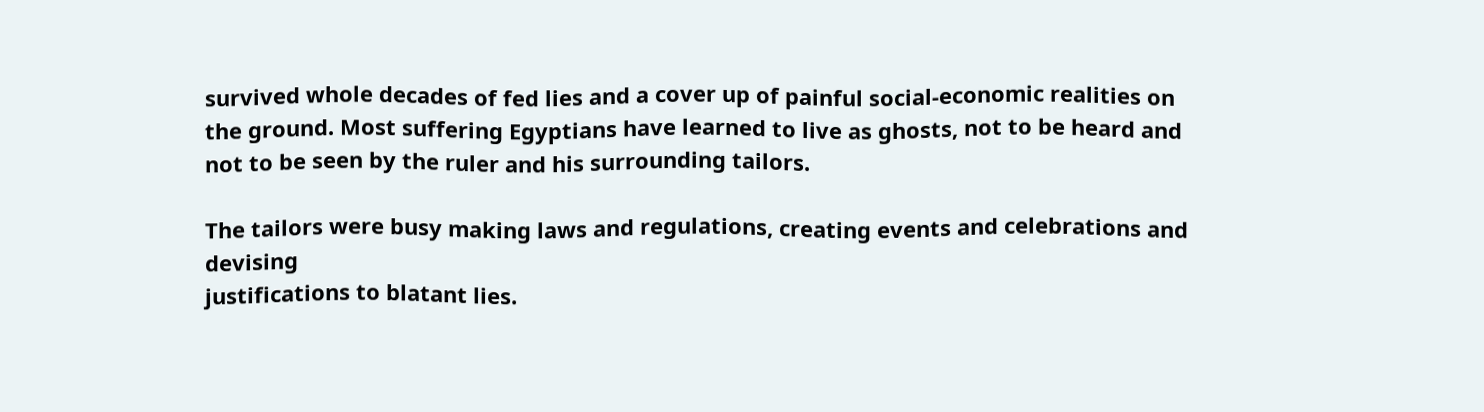survived whole decades of fed lies and a cover up of painful social-economic realities on the ground. Most suffering Egyptians have learned to live as ghosts, not to be heard and not to be seen by the ruler and his surrounding tailors.

The tailors were busy making laws and regulations, creating events and celebrations and devising
justifications to blatant lies.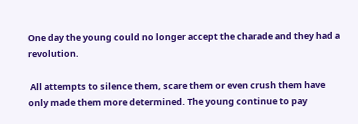One day the young could no longer accept the charade and they had a revolution.

 All attempts to silence them, scare them or even crush them have only made them more determined. The young continue to pay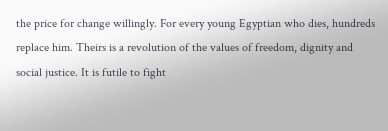the price for change willingly. For every young Egyptian who dies, hundreds replace him. Theirs is a revolution of the values of freedom, dignity and social justice. It is futile to fight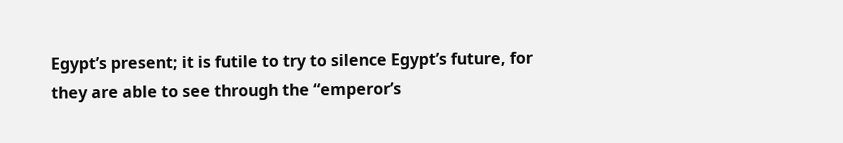Egypt’s present; it is futile to try to silence Egypt’s future, for they are able to see through the “emperor’s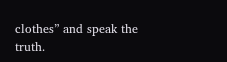clothes” and speak the truth.